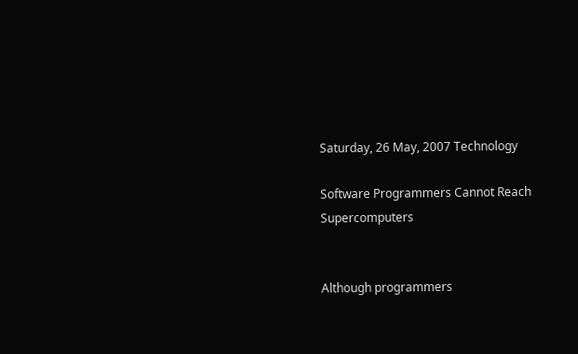Saturday, 26 May, 2007 Technology

Software Programmers Cannot Reach Supercomputers


Although programmers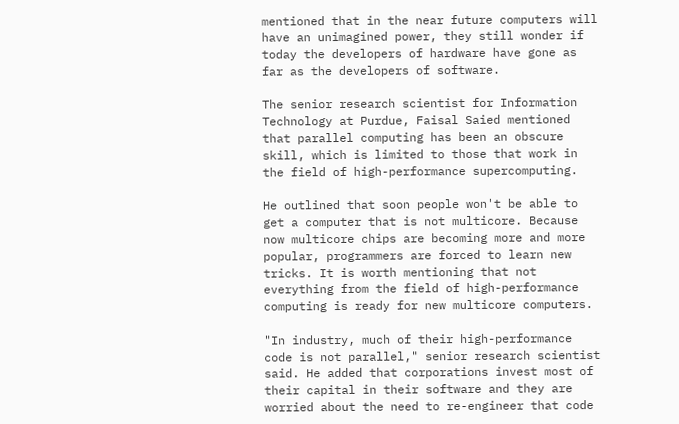mentioned that in the near future computers will have an unimagined power, they still wonder if today the developers of hardware have gone as far as the developers of software.

The senior research scientist for Information Technology at Purdue, Faisal Saied mentioned that parallel computing has been an obscure skill, which is limited to those that work in the field of high-performance supercomputing.

He outlined that soon people won't be able to get a computer that is not multicore. Because now multicore chips are becoming more and more popular, programmers are forced to learn new tricks. It is worth mentioning that not everything from the field of high-performance computing is ready for new multicore computers.

"In industry, much of their high-performance code is not parallel," senior research scientist said. He added that corporations invest most of their capital in their software and they are worried about the need to re-engineer that code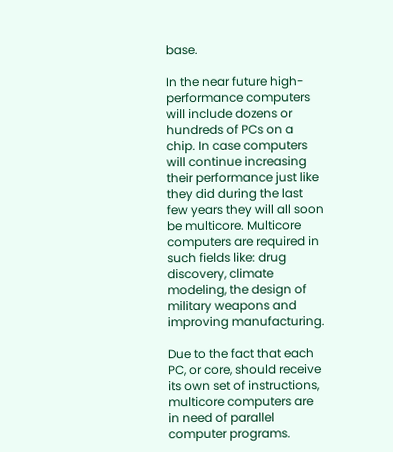base.

In the near future high-performance computers will include dozens or hundreds of PCs on a chip. In case computers will continue increasing their performance just like they did during the last few years they will all soon be multicore. Multicore computers are required in such fields like: drug discovery, climate modeling, the design of military weapons and improving manufacturing.

Due to the fact that each PC, or core, should receive its own set of instructions, multicore computers are in need of parallel computer programs.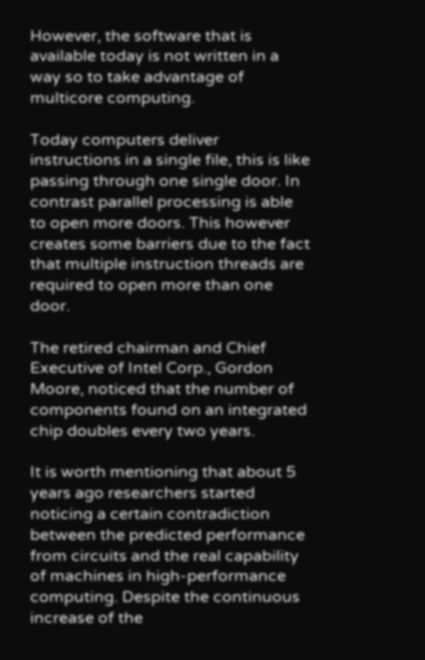However, the software that is available today is not written in a way so to take advantage of multicore computing.

Today computers deliver instructions in a single file, this is like passing through one single door. In contrast parallel processing is able to open more doors. This however creates some barriers due to the fact that multiple instruction threads are required to open more than one door.

The retired chairman and Chief Executive of Intel Corp., Gordon Moore, noticed that the number of components found on an integrated chip doubles every two years.

It is worth mentioning that about 5 years ago researchers started noticing a certain contradiction between the predicted performance from circuits and the real capability of machines in high-performance computing. Despite the continuous increase of the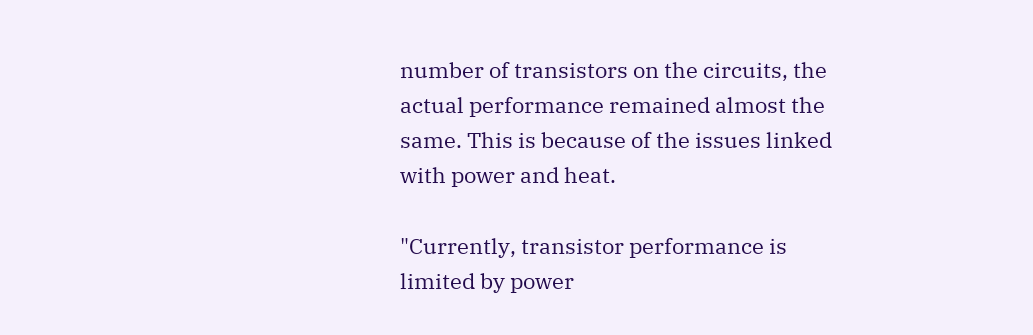number of transistors on the circuits, the actual performance remained almost the same. This is because of the issues linked with power and heat.

"Currently, transistor performance is limited by power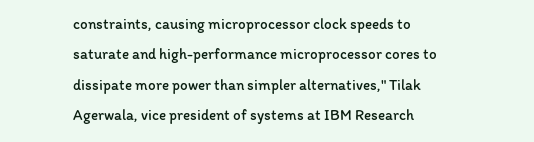constraints, causing microprocessor clock speeds to saturate and high-performance microprocessor cores to dissipate more power than simpler alternatives," Tilak Agerwala, vice president of systems at IBM Research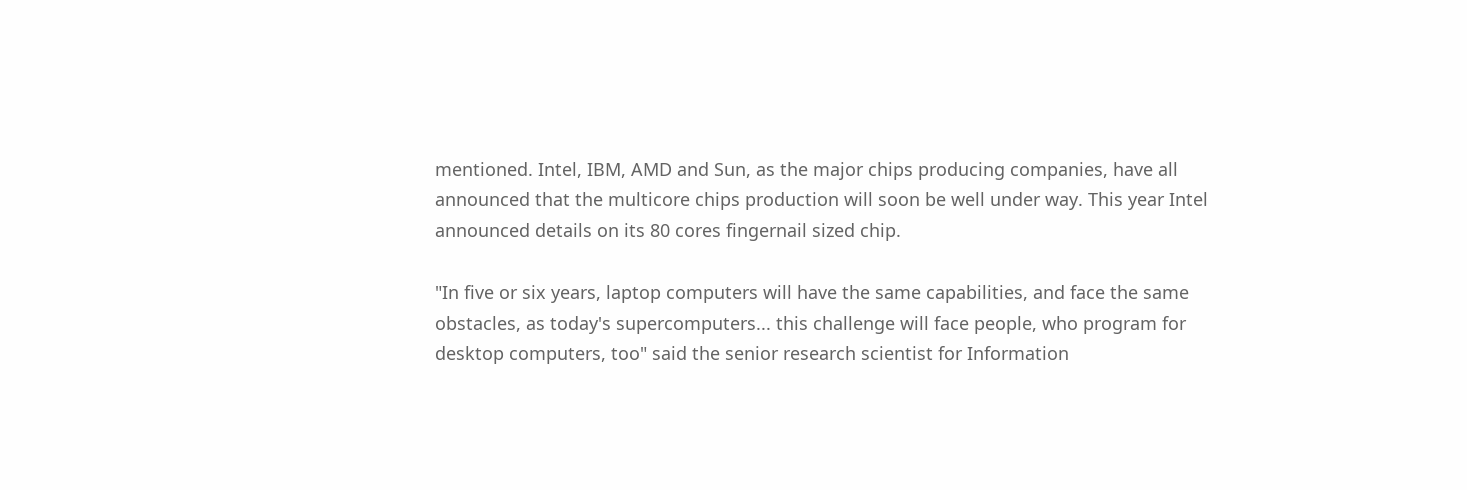mentioned. Intel, IBM, AMD and Sun, as the major chips producing companies, have all announced that the multicore chips production will soon be well under way. This year Intel announced details on its 80 cores fingernail sized chip.

"In five or six years, laptop computers will have the same capabilities, and face the same obstacles, as today's supercomputers... this challenge will face people, who program for desktop computers, too" said the senior research scientist for Information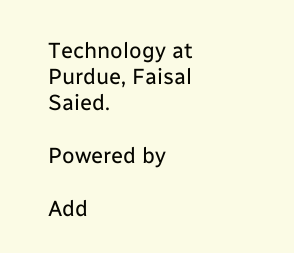Technology at Purdue, Faisal Saied.

Powered by

Add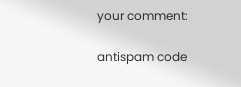your comment:

antispam code